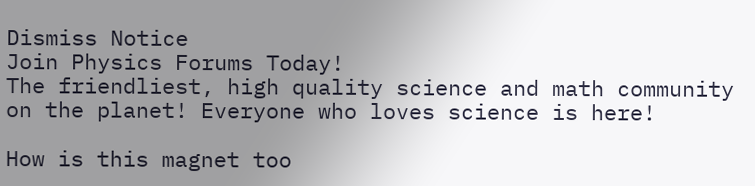Dismiss Notice
Join Physics Forums Today!
The friendliest, high quality science and math community on the planet! Everyone who loves science is here!

How is this magnet too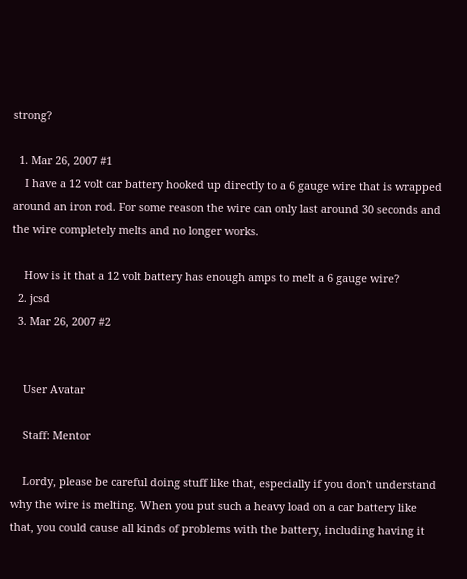strong?

  1. Mar 26, 2007 #1
    I have a 12 volt car battery hooked up directly to a 6 gauge wire that is wrapped around an iron rod. For some reason the wire can only last around 30 seconds and the wire completely melts and no longer works.

    How is it that a 12 volt battery has enough amps to melt a 6 gauge wire?
  2. jcsd
  3. Mar 26, 2007 #2


    User Avatar

    Staff: Mentor

    Lordy, please be careful doing stuff like that, especially if you don't understand why the wire is melting. When you put such a heavy load on a car battery like that, you could cause all kinds of problems with the battery, including having it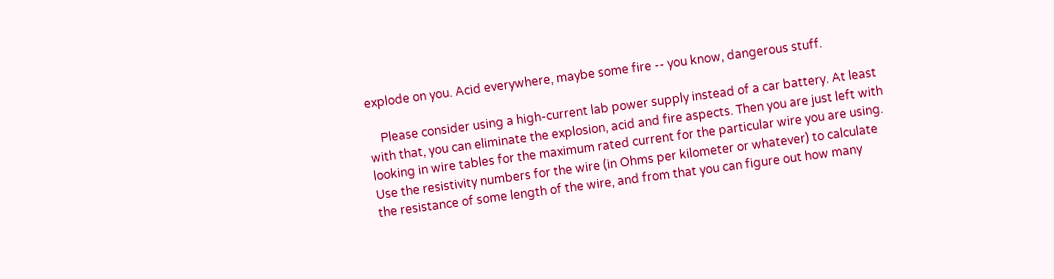explode on you. Acid everywhere, maybe some fire -- you know, dangerous stuff.

    Please consider using a high-current lab power supply instead of a car battery. At least with that, you can eliminate the explosion, acid and fire aspects. Then you are just left with looking in wire tables for the maximum rated current for the particular wire you are using. Use the resistivity numbers for the wire (in Ohms per kilometer or whatever) to calculate the resistance of some length of the wire, and from that you can figure out how many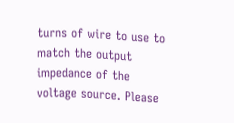turns of wire to use to match the output impedance of the voltage source. Please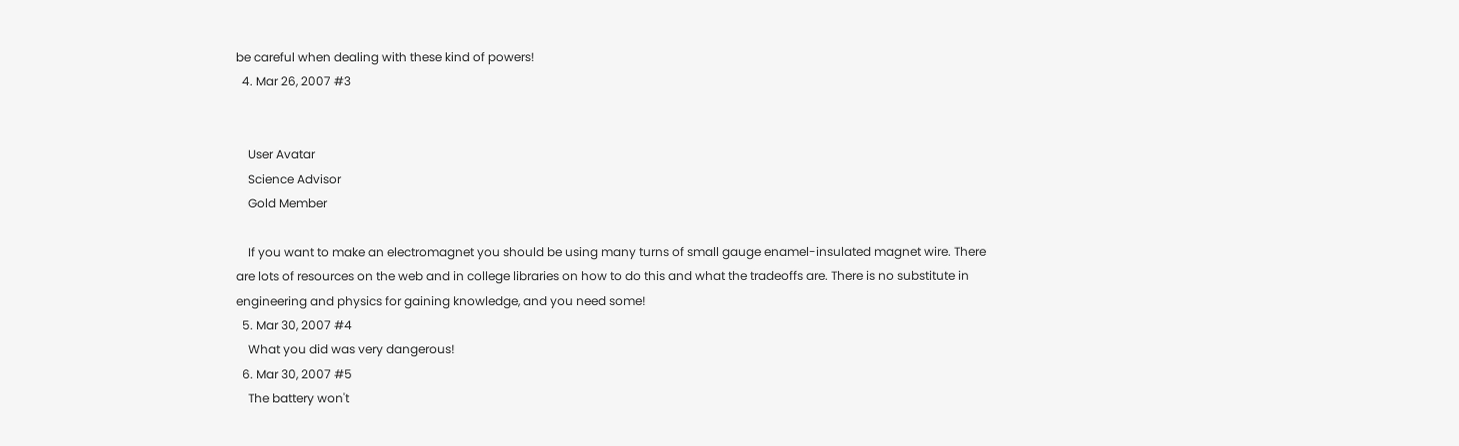be careful when dealing with these kind of powers!
  4. Mar 26, 2007 #3


    User Avatar
    Science Advisor
    Gold Member

    If you want to make an electromagnet you should be using many turns of small gauge enamel-insulated magnet wire. There are lots of resources on the web and in college libraries on how to do this and what the tradeoffs are. There is no substitute in engineering and physics for gaining knowledge, and you need some!
  5. Mar 30, 2007 #4
    What you did was very dangerous!
  6. Mar 30, 2007 #5
    The battery won't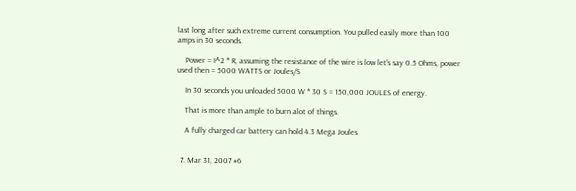last long after such extreme current consumption. You pulled easily more than 100 amps in 30 seconds.

    Power = I^2 * R, assuming the resistance of the wire is low let's say 0.5 Ohms, power used then = 5000 WATTS or Joules/S

    In 30 seconds you unloaded 5000 W * 30 S = 150,000 JOULES of energy.

    That is more than ample to burn alot of things.

    A fully charged car battery can hold 4.3 Mega Joules


  7. Mar 31, 2007 #6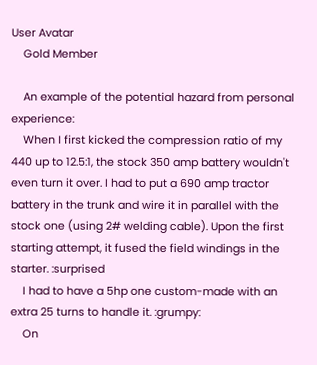User Avatar
    Gold Member

    An example of the potential hazard from personal experience:
    When I first kicked the compression ratio of my 440 up to 12.5:1, the stock 350 amp battery wouldn't even turn it over. I had to put a 690 amp tractor battery in the trunk and wire it in parallel with the stock one (using 2# welding cable). Upon the first starting attempt, it fused the field windings in the starter. :surprised
    I had to have a 5hp one custom-made with an extra 25 turns to handle it. :grumpy:
    On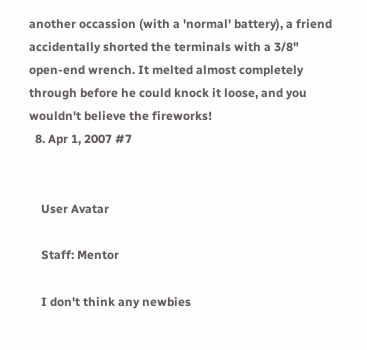another occassion (with a 'normal' battery), a friend accidentally shorted the terminals with a 3/8" open-end wrench. It melted almost completely through before he could knock it loose, and you wouldn't believe the fireworks!
  8. Apr 1, 2007 #7


    User Avatar

    Staff: Mentor

    I don't think any newbies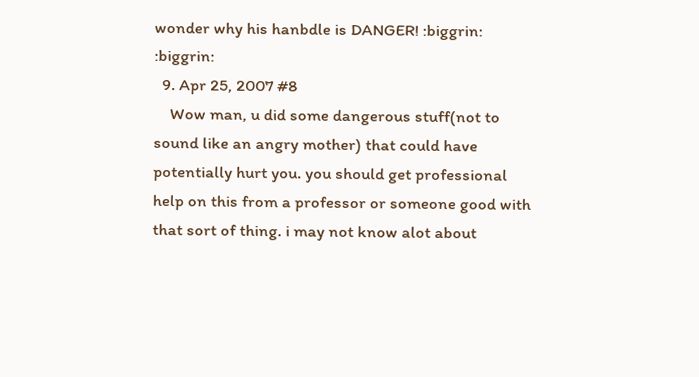wonder why his hanbdle is DANGER! :biggrin: :biggrin:
  9. Apr 25, 2007 #8
    Wow man, u did some dangerous stuff(not to sound like an angry mother) that could have potentially hurt you. you should get professional help on this from a professor or someone good with that sort of thing. i may not know alot about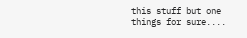this stuff but one things for sure....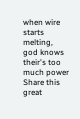when wire starts melting, god knows their's too much power
Share this great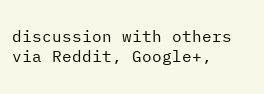discussion with others via Reddit, Google+,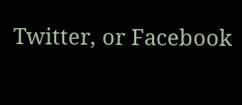Twitter, or Facebook